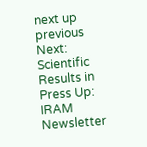next up previous
Next: Scientific Results in Press Up: IRAM Newsletter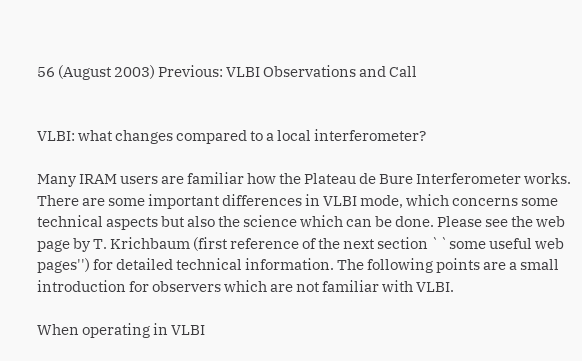56 (August 2003) Previous: VLBI Observations and Call


VLBI: what changes compared to a local interferometer?

Many IRAM users are familiar how the Plateau de Bure Interferometer works. There are some important differences in VLBI mode, which concerns some technical aspects but also the science which can be done. Please see the web page by T. Krichbaum (first reference of the next section ``some useful web pages'') for detailed technical information. The following points are a small introduction for observers which are not familiar with VLBI.

When operating in VLBI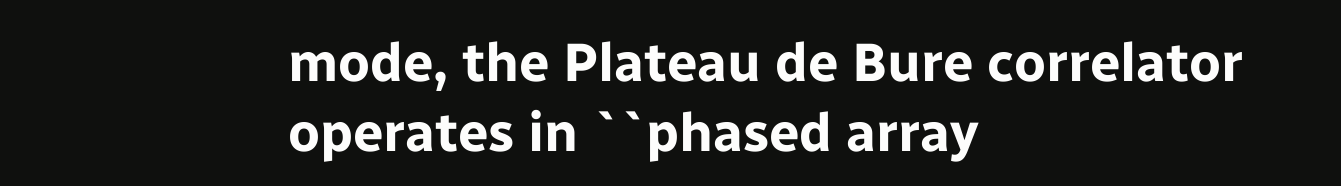mode, the Plateau de Bure correlator operates in ``phased array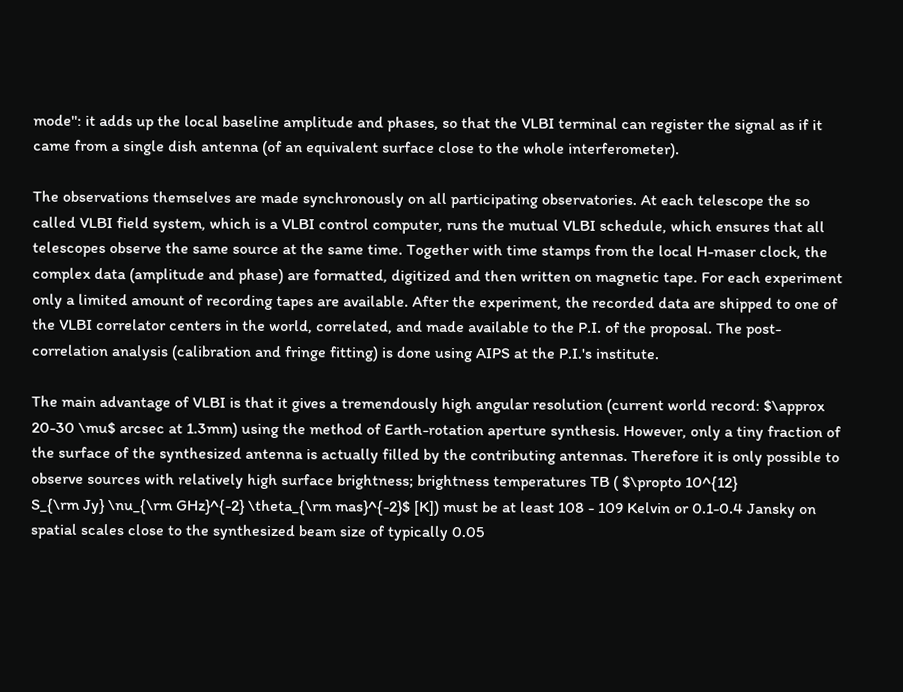mode'': it adds up the local baseline amplitude and phases, so that the VLBI terminal can register the signal as if it came from a single dish antenna (of an equivalent surface close to the whole interferometer).

The observations themselves are made synchronously on all participating observatories. At each telescope the so called VLBI field system, which is a VLBI control computer, runs the mutual VLBI schedule, which ensures that all telescopes observe the same source at the same time. Together with time stamps from the local H-maser clock, the complex data (amplitude and phase) are formatted, digitized and then written on magnetic tape. For each experiment only a limited amount of recording tapes are available. After the experiment, the recorded data are shipped to one of the VLBI correlator centers in the world, correlated, and made available to the P.I. of the proposal. The post-correlation analysis (calibration and fringe fitting) is done using AIPS at the P.I.'s institute.

The main advantage of VLBI is that it gives a tremendously high angular resolution (current world record: $\approx 20-30 \mu$ arcsec at 1.3mm) using the method of Earth-rotation aperture synthesis. However, only a tiny fraction of the surface of the synthesized antenna is actually filled by the contributing antennas. Therefore it is only possible to observe sources with relatively high surface brightness; brightness temperatures TB ( $\propto 10^{12}
S_{\rm Jy} \nu_{\rm GHz}^{-2} \theta_{\rm mas}^{-2}$ [K]) must be at least 108 - 109 Kelvin or 0.1-0.4 Jansky on spatial scales close to the synthesized beam size of typically 0.05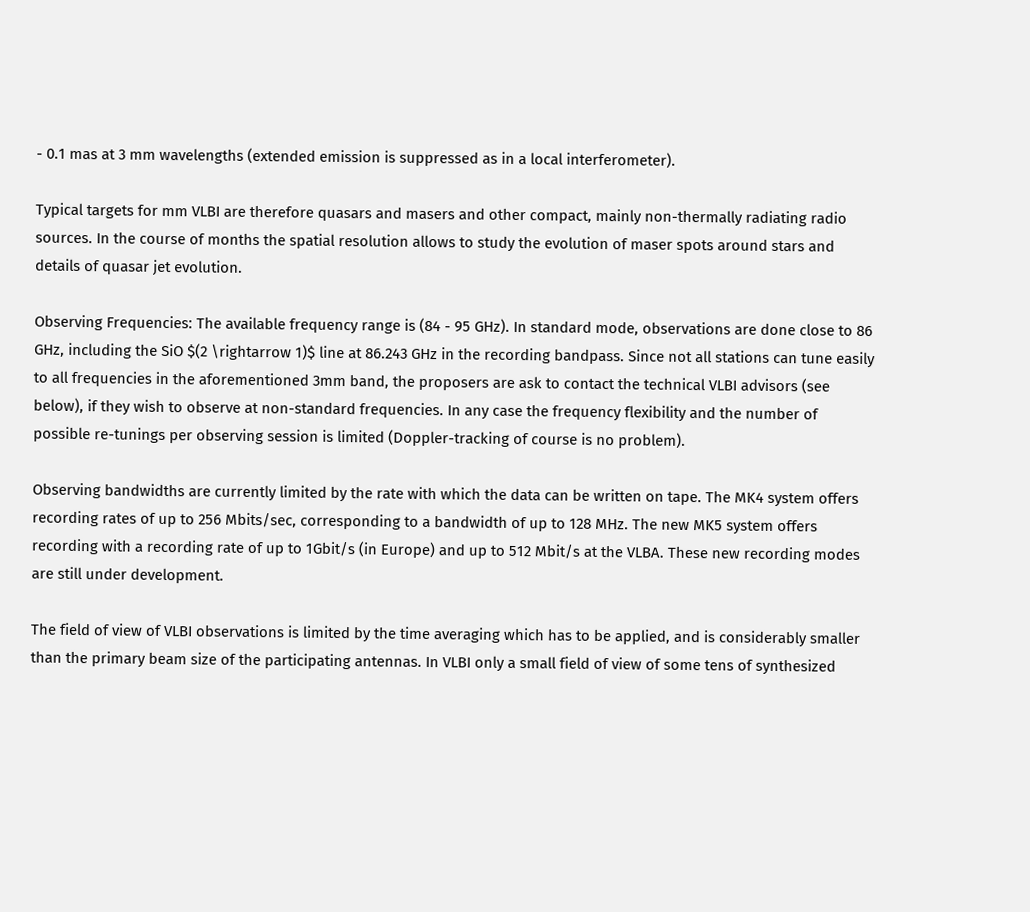- 0.1 mas at 3 mm wavelengths (extended emission is suppressed as in a local interferometer).

Typical targets for mm VLBI are therefore quasars and masers and other compact, mainly non-thermally radiating radio sources. In the course of months the spatial resolution allows to study the evolution of maser spots around stars and details of quasar jet evolution.

Observing Frequencies: The available frequency range is (84 - 95 GHz). In standard mode, observations are done close to 86 GHz, including the SiO $(2 \rightarrow 1)$ line at 86.243 GHz in the recording bandpass. Since not all stations can tune easily to all frequencies in the aforementioned 3mm band, the proposers are ask to contact the technical VLBI advisors (see below), if they wish to observe at non-standard frequencies. In any case the frequency flexibility and the number of possible re-tunings per observing session is limited (Doppler-tracking of course is no problem).

Observing bandwidths are currently limited by the rate with which the data can be written on tape. The MK4 system offers recording rates of up to 256 Mbits/sec, corresponding to a bandwidth of up to 128 MHz. The new MK5 system offers recording with a recording rate of up to 1Gbit/s (in Europe) and up to 512 Mbit/s at the VLBA. These new recording modes are still under development.

The field of view of VLBI observations is limited by the time averaging which has to be applied, and is considerably smaller than the primary beam size of the participating antennas. In VLBI only a small field of view of some tens of synthesized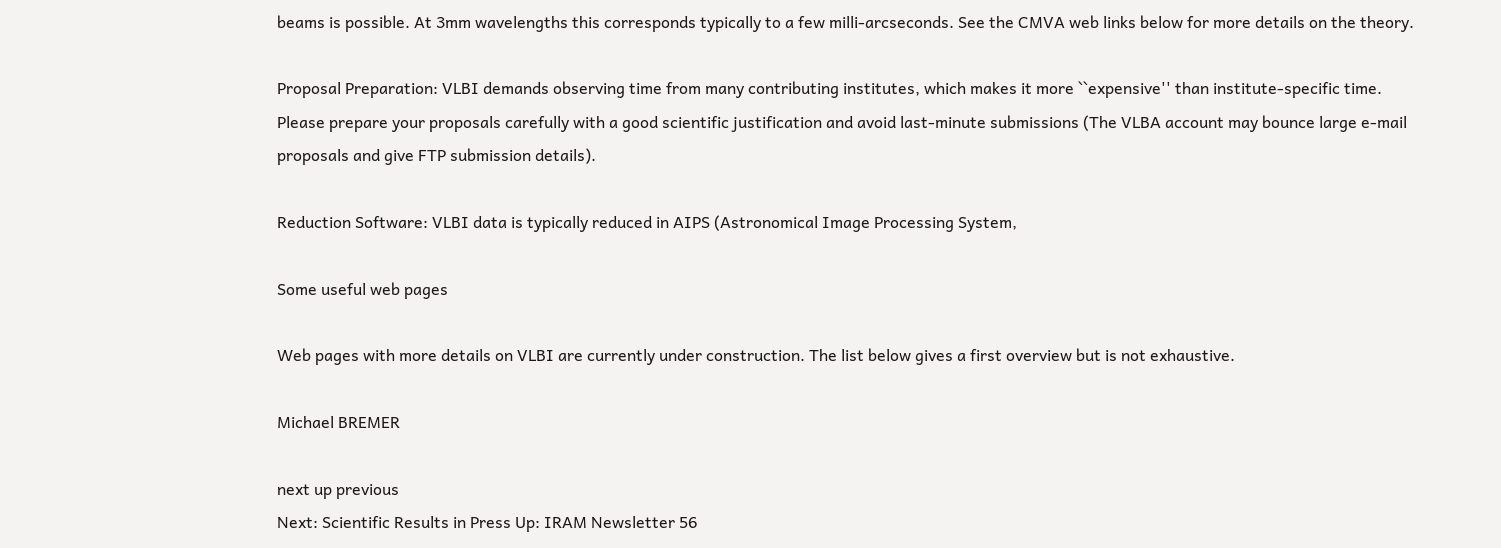beams is possible. At 3mm wavelengths this corresponds typically to a few milli-arcseconds. See the CMVA web links below for more details on the theory.

Proposal Preparation: VLBI demands observing time from many contributing institutes, which makes it more ``expensive'' than institute-specific time. Please prepare your proposals carefully with a good scientific justification and avoid last-minute submissions (The VLBA account may bounce large e-mail proposals and give FTP submission details).

Reduction Software: VLBI data is typically reduced in AIPS (Astronomical Image Processing System,

Some useful web pages

Web pages with more details on VLBI are currently under construction. The list below gives a first overview but is not exhaustive.

Michael BREMER

next up previous
Next: Scientific Results in Press Up: IRAM Newsletter 56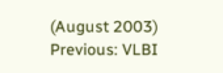(August 2003) Previous: VLBI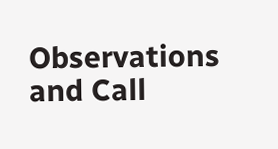Observations and Call